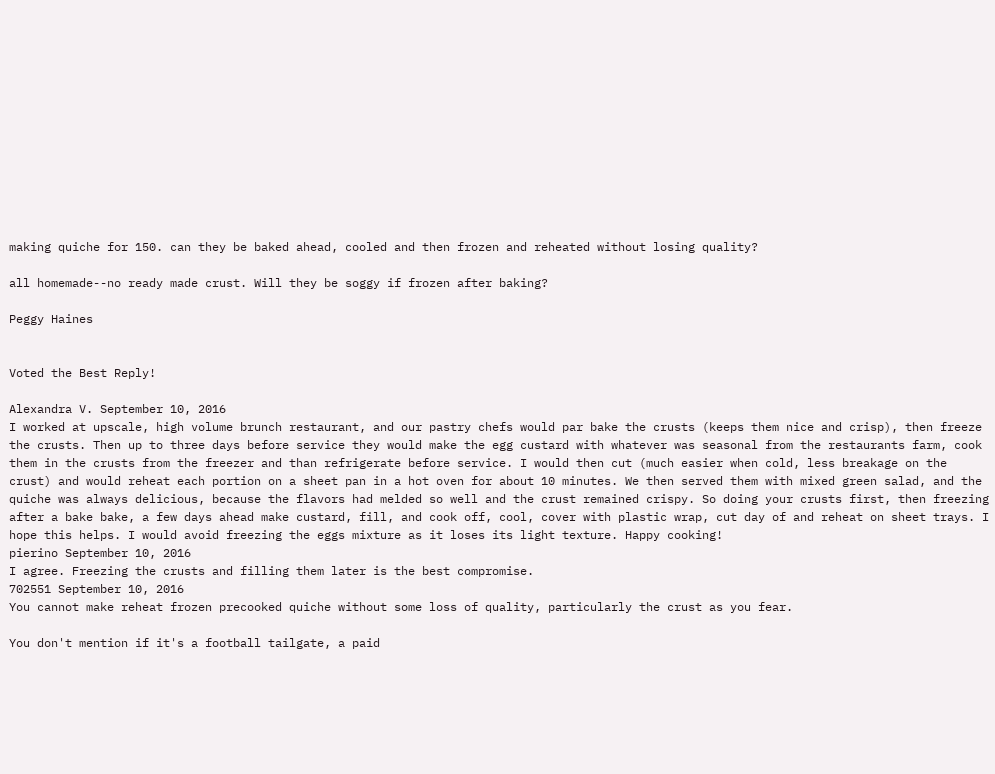making quiche for 150. can they be baked ahead, cooled and then frozen and reheated without losing quality?

all homemade--no ready made crust. Will they be soggy if frozen after baking?

Peggy Haines


Voted the Best Reply!

Alexandra V. September 10, 2016
I worked at upscale, high volume brunch restaurant, and our pastry chefs would par bake the crusts (keeps them nice and crisp), then freeze the crusts. Then up to three days before service they would make the egg custard with whatever was seasonal from the restaurants farm, cook them in the crusts from the freezer and than refrigerate before service. I would then cut (much easier when cold, less breakage on the crust) and would reheat each portion on a sheet pan in a hot oven for about 10 minutes. We then served them with mixed green salad, and the quiche was always delicious, because the flavors had melded so well and the crust remained crispy. So doing your crusts first, then freezing after a bake bake, a few days ahead make custard, fill, and cook off, cool, cover with plastic wrap, cut day of and reheat on sheet trays. I hope this helps. I would avoid freezing the eggs mixture as it loses its light texture. Happy cooking!
pierino September 10, 2016
I agree. Freezing the crusts and filling them later is the best compromise.
702551 September 10, 2016
You cannot make reheat frozen precooked quiche without some loss of quality, particularly the crust as you fear.

You don't mention if it's a football tailgate, a paid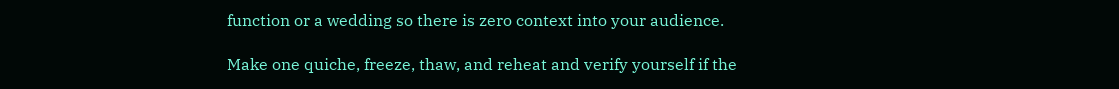function or a wedding so there is zero context into your audience.

Make one quiche, freeze, thaw, and reheat and verify yourself if the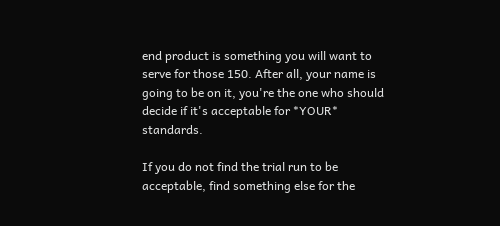end product is something you will want to serve for those 150. After all, your name is going to be on it, you're the one who should decide if it's acceptable for *YOUR* standards.

If you do not find the trial run to be acceptable, find something else for the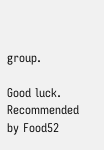group.

Good luck.
Recommended by Food52